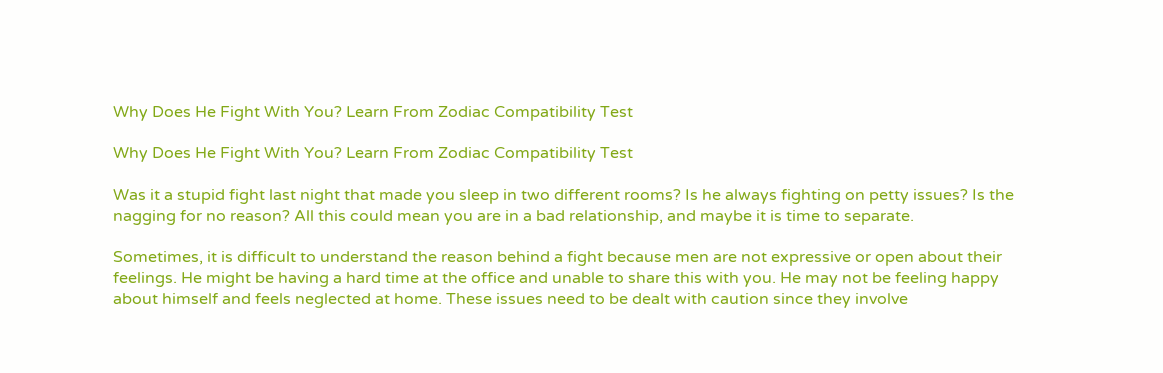Why Does He Fight With You? Learn From Zodiac Compatibility Test

Why Does He Fight With You? Learn From Zodiac Compatibility Test

Was it a stupid fight last night that made you sleep in two different rooms? Is he always fighting on petty issues? Is the nagging for no reason? All this could mean you are in a bad relationship, and maybe it is time to separate.

Sometimes, it is difficult to understand the reason behind a fight because men are not expressive or open about their feelings. He might be having a hard time at the office and unable to share this with you. He may not be feeling happy about himself and feels neglected at home. These issues need to be dealt with caution since they involve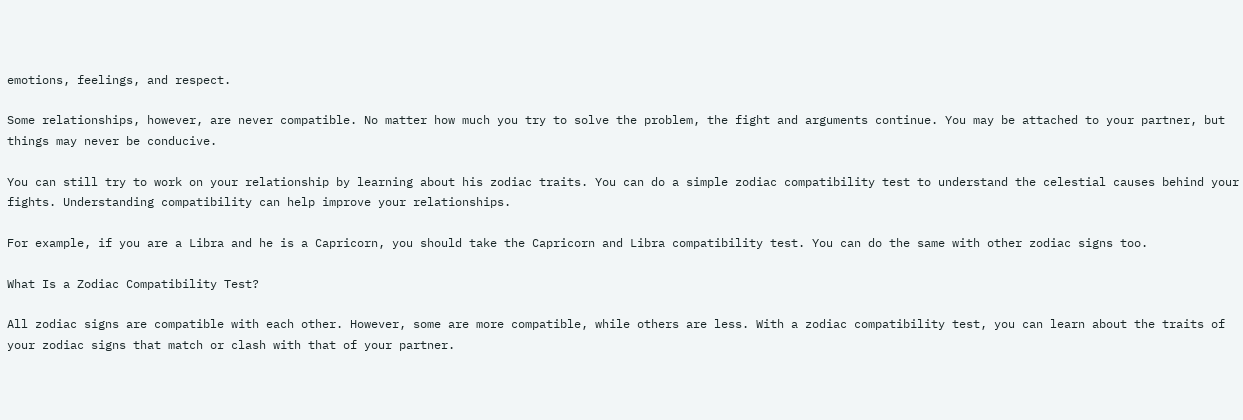emotions, feelings, and respect.

Some relationships, however, are never compatible. No matter how much you try to solve the problem, the fight and arguments continue. You may be attached to your partner, but things may never be conducive.

You can still try to work on your relationship by learning about his zodiac traits. You can do a simple zodiac compatibility test to understand the celestial causes behind your fights. Understanding compatibility can help improve your relationships.

For example, if you are a Libra and he is a Capricorn, you should take the Capricorn and Libra compatibility test. You can do the same with other zodiac signs too.

What Is a Zodiac Compatibility Test?

All zodiac signs are compatible with each other. However, some are more compatible, while others are less. With a zodiac compatibility test, you can learn about the traits of your zodiac signs that match or clash with that of your partner.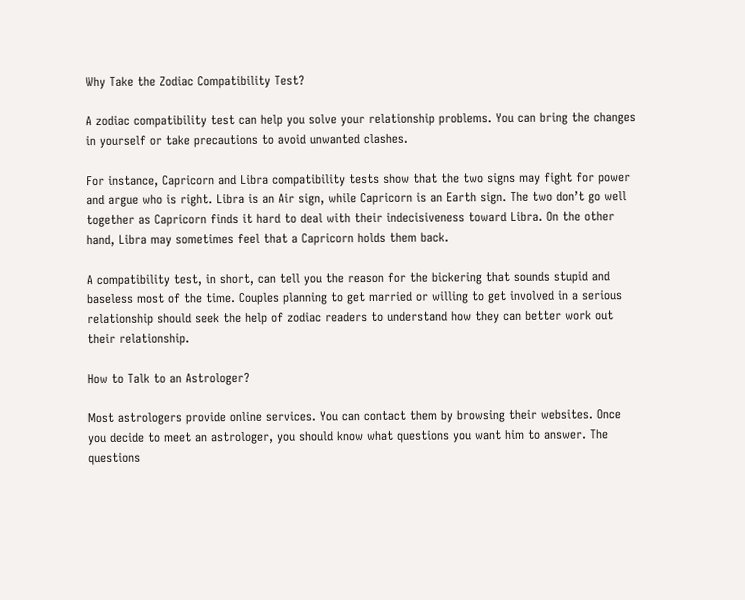Why Take the Zodiac Compatibility Test?

A zodiac compatibility test can help you solve your relationship problems. You can bring the changes in yourself or take precautions to avoid unwanted clashes.

For instance, Capricorn and Libra compatibility tests show that the two signs may fight for power and argue who is right. Libra is an Air sign, while Capricorn is an Earth sign. The two don’t go well together as Capricorn finds it hard to deal with their indecisiveness toward Libra. On the other hand, Libra may sometimes feel that a Capricorn holds them back.

A compatibility test, in short, can tell you the reason for the bickering that sounds stupid and baseless most of the time. Couples planning to get married or willing to get involved in a serious relationship should seek the help of zodiac readers to understand how they can better work out their relationship.

How to Talk to an Astrologer?

Most astrologers provide online services. You can contact them by browsing their websites. Once you decide to meet an astrologer, you should know what questions you want him to answer. The questions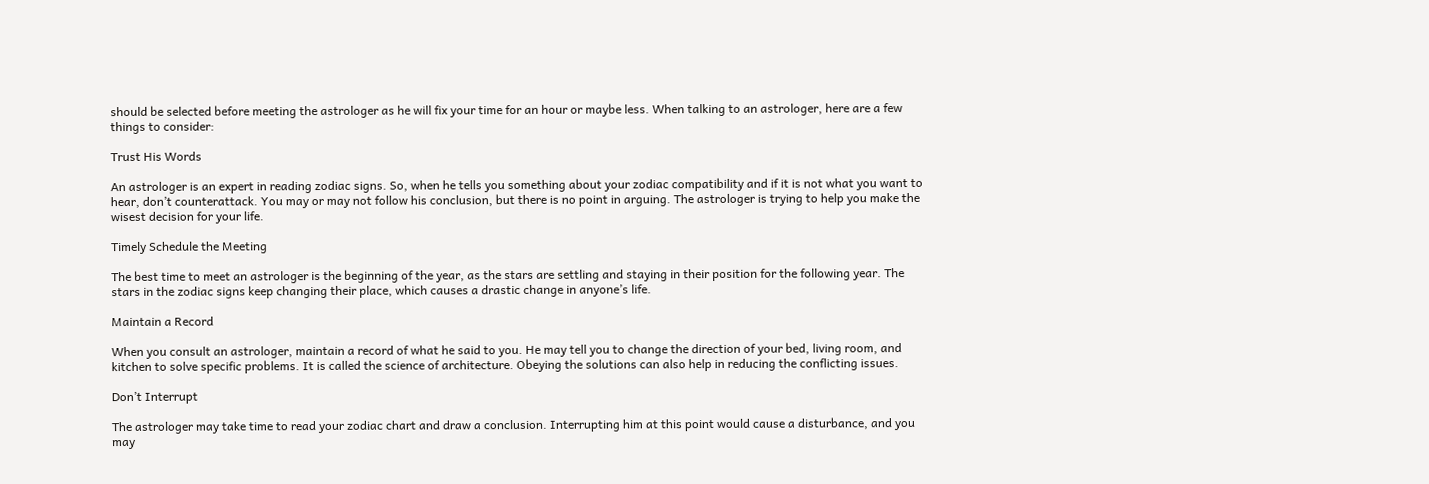should be selected before meeting the astrologer as he will fix your time for an hour or maybe less. When talking to an astrologer, here are a few things to consider:

Trust His Words

An astrologer is an expert in reading zodiac signs. So, when he tells you something about your zodiac compatibility and if it is not what you want to hear, don’t counterattack. You may or may not follow his conclusion, but there is no point in arguing. The astrologer is trying to help you make the wisest decision for your life.

Timely Schedule the Meeting

The best time to meet an astrologer is the beginning of the year, as the stars are settling and staying in their position for the following year. The stars in the zodiac signs keep changing their place, which causes a drastic change in anyone’s life.

Maintain a Record

When you consult an astrologer, maintain a record of what he said to you. He may tell you to change the direction of your bed, living room, and kitchen to solve specific problems. It is called the science of architecture. Obeying the solutions can also help in reducing the conflicting issues.

Don’t Interrupt

The astrologer may take time to read your zodiac chart and draw a conclusion. Interrupting him at this point would cause a disturbance, and you may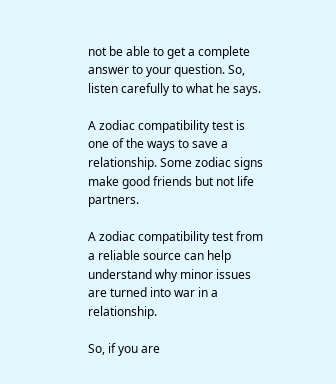not be able to get a complete answer to your question. So, listen carefully to what he says.

A zodiac compatibility test is one of the ways to save a relationship. Some zodiac signs make good friends but not life partners.

A zodiac compatibility test from a reliable source can help understand why minor issues are turned into war in a relationship.

So, if you are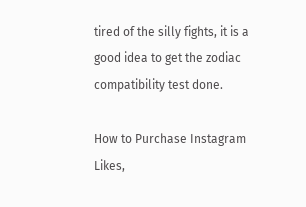tired of the silly fights, it is a good idea to get the zodiac compatibility test done.

How to Purchase Instagram Likes,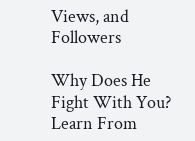Views, and Followers

Why Does He Fight With You? Learn From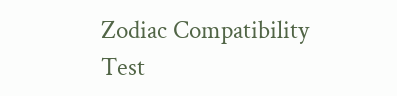Zodiac Compatibility Test